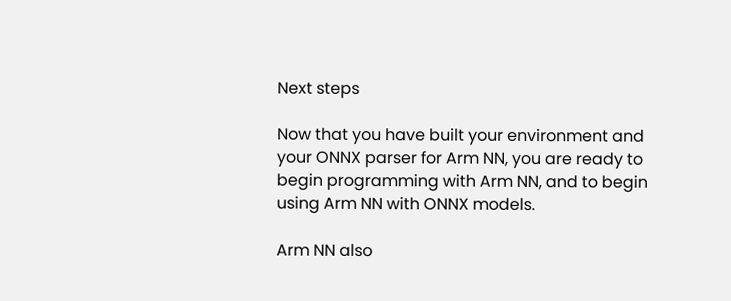Next steps

Now that you have built your environment and your ONNX parser for Arm NN, you are ready to begin programming with Arm NN, and to begin using Arm NN with ONNX models.

Arm NN also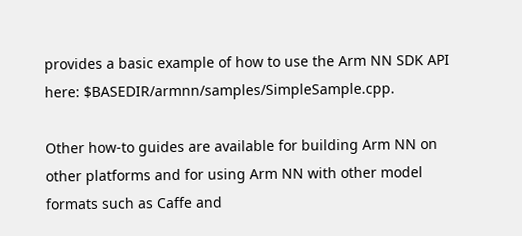provides a basic example of how to use the Arm NN SDK API here: $BASEDIR/armnn/samples/SimpleSample.cpp.

Other how-to guides are available for building Arm NN on other platforms and for using Arm NN with other model formats such as Caffe and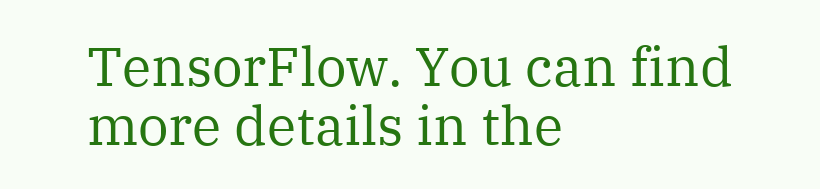TensorFlow. You can find more details in the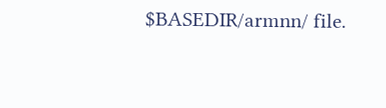$BASEDIR/armnn/ file.